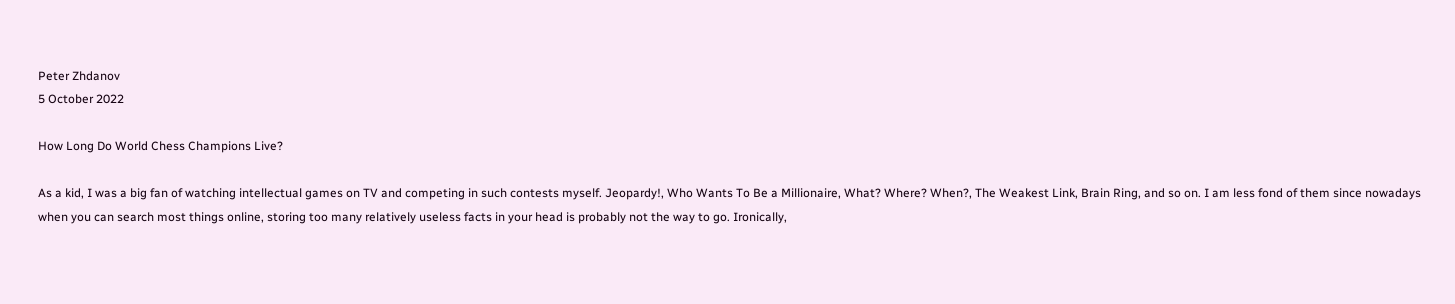Peter Zhdanov
5 October 2022

How Long Do World Chess Champions Live?

As a kid, I was a big fan of watching intellectual games on TV and competing in such contests myself. Jeopardy!, Who Wants To Be a Millionaire, What? Where? When?, The Weakest Link, Brain Ring, and so on. I am less fond of them since nowadays when you can search most things online, storing too many relatively useless facts in your head is probably not the way to go. Ironically,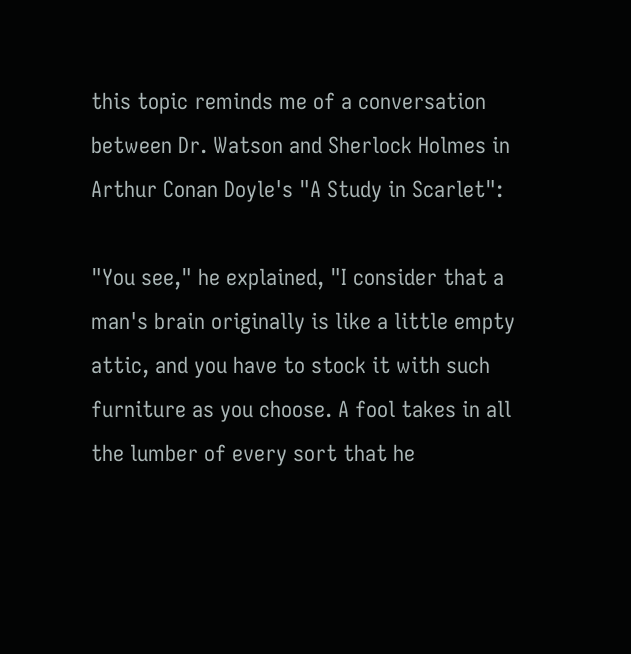this topic reminds me of a conversation between Dr. Watson and Sherlock Holmes in Arthur Conan Doyle's "A Study in Scarlet":

"You see," he explained, "I consider that a man's brain originally is like a little empty attic, and you have to stock it with such furniture as you choose. A fool takes in all the lumber of every sort that he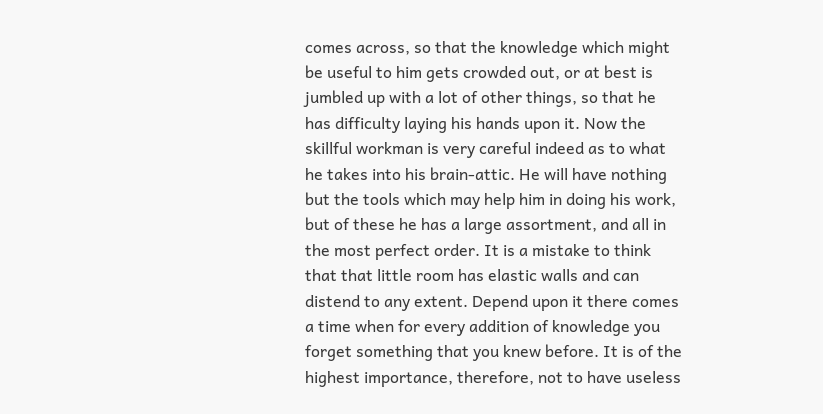comes across, so that the knowledge which might be useful to him gets crowded out, or at best is jumbled up with a lot of other things, so that he has difficulty laying his hands upon it. Now the skillful workman is very careful indeed as to what he takes into his brain-attic. He will have nothing but the tools which may help him in doing his work, but of these he has a large assortment, and all in the most perfect order. It is a mistake to think that that little room has elastic walls and can distend to any extent. Depend upon it there comes a time when for every addition of knowledge you forget something that you knew before. It is of the highest importance, therefore, not to have useless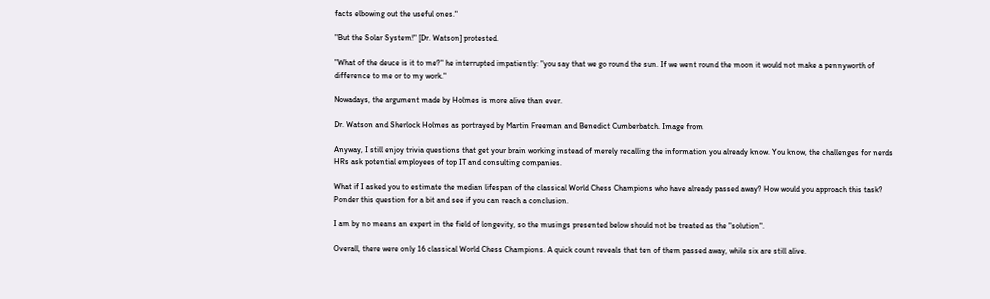facts elbowing out the useful ones."

"But the Solar System!" [Dr. Watson] protested.

"What of the deuce is it to me?" he interrupted impatiently: "you say that we go round the sun. If we went round the moon it would not make a pennyworth of difference to me or to my work."

Nowadays, the argument made by Holmes is more alive than ever.

Dr. Watson and Sherlock Holmes as portrayed by Martin Freeman and Benedict Cumberbatch. Image from

Anyway, I still enjoy trivia questions that get your brain working instead of merely recalling the information you already know. You know, the challenges for nerds HRs ask potential employees of top IT and consulting companies.

What if I asked you to estimate the median lifespan of the classical World Chess Champions who have already passed away? How would you approach this task? Ponder this question for a bit and see if you can reach a conclusion.

I am by no means an expert in the field of longevity, so the musings presented below should not be treated as the "solution".

Overall, there were only 16 classical World Chess Champions. A quick count reveals that ten of them passed away, while six are still alive.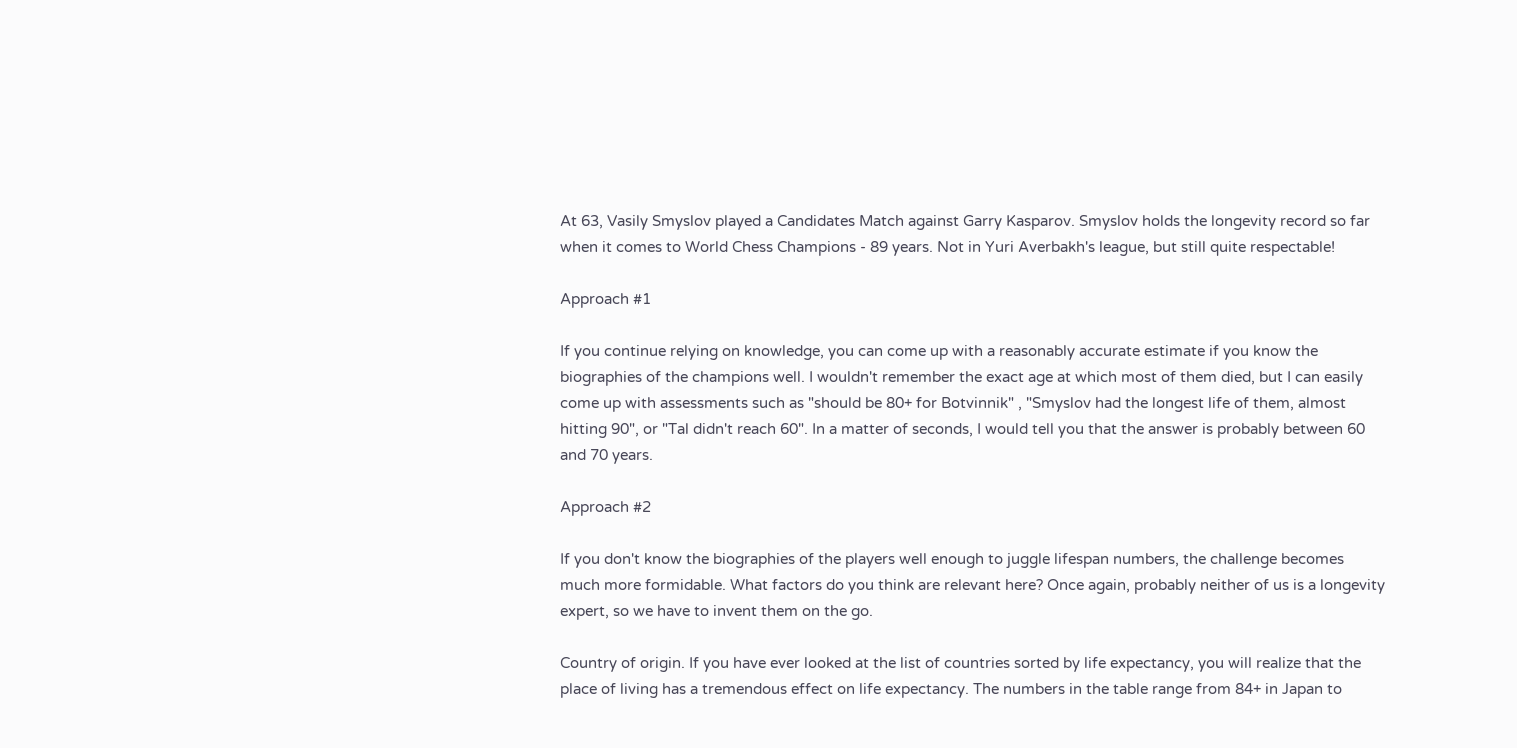At 63, Vasily Smyslov played a Candidates Match against Garry Kasparov. Smyslov holds the longevity record so far when it comes to World Chess Champions - 89 years. Not in Yuri Averbakh's league, but still quite respectable!

Approach #1

If you continue relying on knowledge, you can come up with a reasonably accurate estimate if you know the biographies of the champions well. I wouldn't remember the exact age at which most of them died, but I can easily come up with assessments such as "should be 80+ for Botvinnik" , "Smyslov had the longest life of them, almost hitting 90", or "Tal didn't reach 60". In a matter of seconds, I would tell you that the answer is probably between 60 and 70 years.

Approach #2

If you don't know the biographies of the players well enough to juggle lifespan numbers, the challenge becomes much more formidable. What factors do you think are relevant here? Once again, probably neither of us is a longevity expert, so we have to invent them on the go.

Country of origin. If you have ever looked at the list of countries sorted by life expectancy, you will realize that the place of living has a tremendous effect on life expectancy. The numbers in the table range from 84+ in Japan to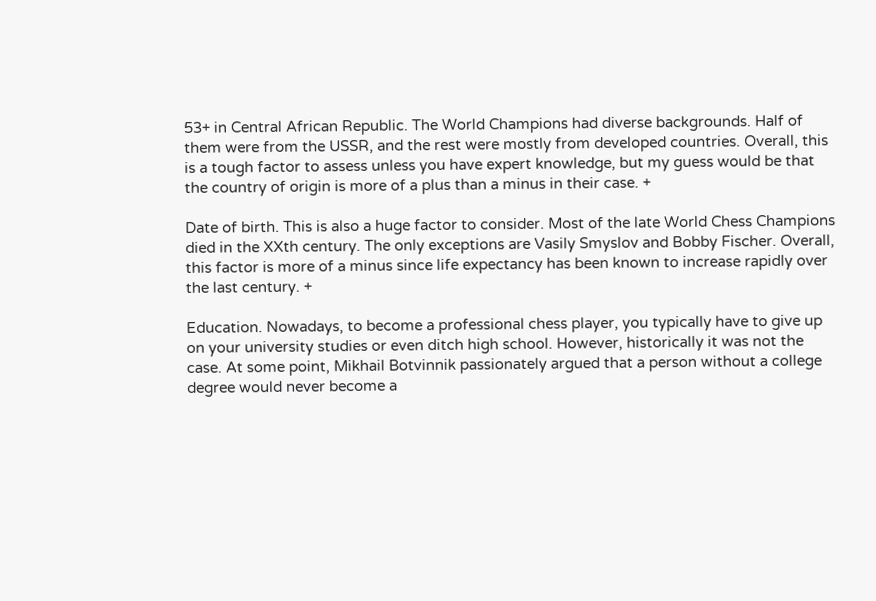53+ in Central African Republic. The World Champions had diverse backgrounds. Half of them were from the USSR, and the rest were mostly from developed countries. Overall, this is a tough factor to assess unless you have expert knowledge, but my guess would be that the country of origin is more of a plus than a minus in their case. +

Date of birth. This is also a huge factor to consider. Most of the late World Chess Champions died in the XXth century. The only exceptions are Vasily Smyslov and Bobby Fischer. Overall, this factor is more of a minus since life expectancy has been known to increase rapidly over the last century. +

Education. Nowadays, to become a professional chess player, you typically have to give up on your university studies or even ditch high school. However, historically it was not the case. At some point, Mikhail Botvinnik passionately argued that a person without a college degree would never become a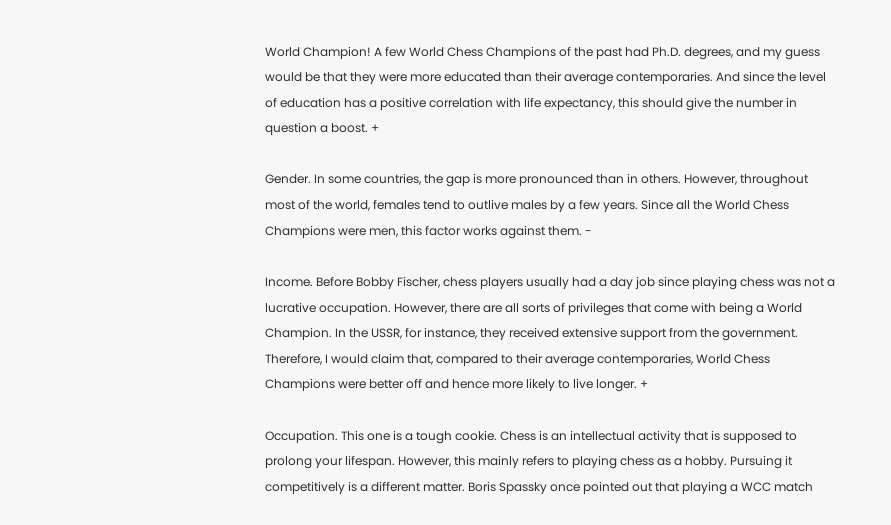World Champion! A few World Chess Champions of the past had Ph.D. degrees, and my guess would be that they were more educated than their average contemporaries. And since the level of education has a positive correlation with life expectancy, this should give the number in question a boost. +

Gender. In some countries, the gap is more pronounced than in others. However, throughout most of the world, females tend to outlive males by a few years. Since all the World Chess Champions were men, this factor works against them. -

Income. Before Bobby Fischer, chess players usually had a day job since playing chess was not a lucrative occupation. However, there are all sorts of privileges that come with being a World Champion. In the USSR, for instance, they received extensive support from the government. Therefore, I would claim that, compared to their average contemporaries, World Chess Champions were better off and hence more likely to live longer. +

Occupation. This one is a tough cookie. Chess is an intellectual activity that is supposed to prolong your lifespan. However, this mainly refers to playing chess as a hobby. Pursuing it competitively is a different matter. Boris Spassky once pointed out that playing a WCC match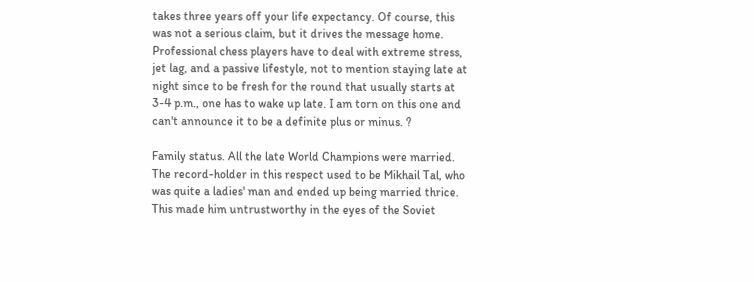takes three years off your life expectancy. Of course, this was not a serious claim, but it drives the message home. Professional chess players have to deal with extreme stress, jet lag, and a passive lifestyle, not to mention staying late at night since to be fresh for the round that usually starts at 3-4 p.m., one has to wake up late. I am torn on this one and can't announce it to be a definite plus or minus. ?

Family status. All the late World Champions were married. The record-holder in this respect used to be Mikhail Tal, who was quite a ladies' man and ended up being married thrice. This made him untrustworthy in the eyes of the Soviet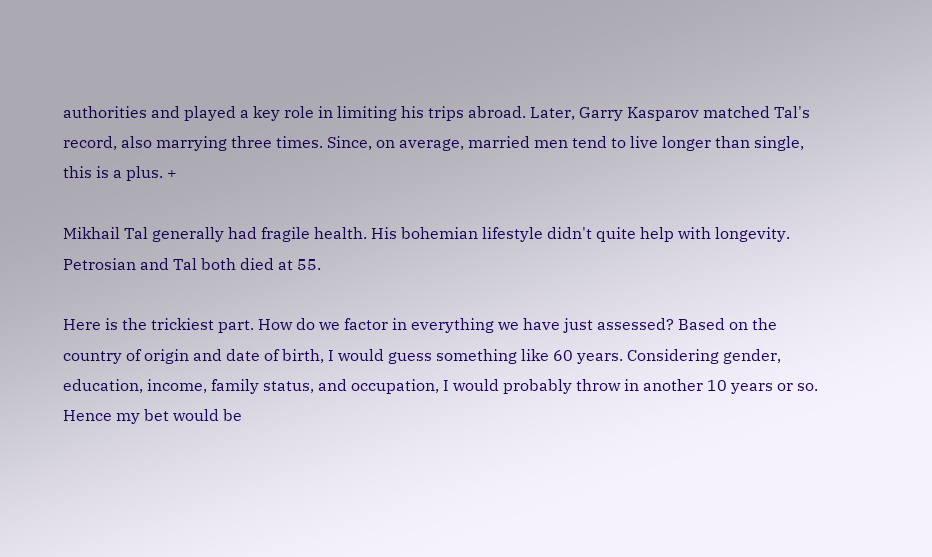authorities and played a key role in limiting his trips abroad. Later, Garry Kasparov matched Tal's record, also marrying three times. Since, on average, married men tend to live longer than single, this is a plus. +

Mikhail Tal generally had fragile health. His bohemian lifestyle didn't quite help with longevity. Petrosian and Tal both died at 55.

Here is the trickiest part. How do we factor in everything we have just assessed? Based on the country of origin and date of birth, I would guess something like 60 years. Considering gender, education, income, family status, and occupation, I would probably throw in another 10 years or so. Hence my bet would be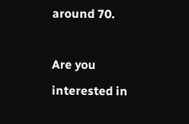around 70.

Are you interested in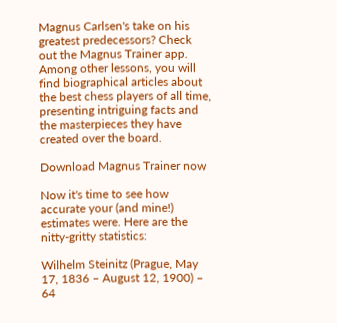Magnus Carlsen's take on his greatest predecessors? Check out the Magnus Trainer app. Among other lessons, you will find biographical articles about the best chess players of all time, presenting intriguing facts and the masterpieces they have created over the board.

Download Magnus Trainer now

Now it's time to see how accurate your (and mine!) estimates were. Here are the nitty-gritty statistics:

Wilhelm Steinitz (Prague, May 17, 1836 – August 12, 1900) – 64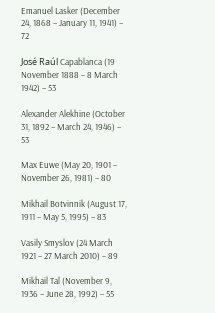Emanuel Lasker (December 24, 1868 – January 11, 1941) – 72

José Raúl Capablanca (19 November 1888 – 8 March 1942) – 53

Alexander Alekhine (October 31, 1892 – March 24, 1946) – 53

Max Euwe (May 20, 1901 – November 26, 1981) – 80

Mikhail Botvinnik (August 17, 1911 – May 5, 1995) – 83

Vasily Smyslov (24 March 1921 – 27 March 2010) – 89

Mikhail Tal (November 9, 1936 – June 28, 1992) – 55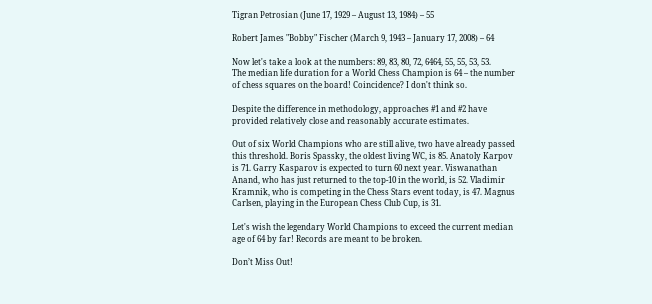Tigran Petrosian (June 17, 1929 – August 13, 1984) – 55

Robert James "Bobby" Fischer (March 9, 1943 – January 17, 2008) – 64

Now let's take a look at the numbers: 89, 83, 80, 72, 6464, 55, 55, 53, 53.
The median life duration for a World Chess Champion is 64 – the number of chess squares on the board! Coincidence? I don't think so.

Despite the difference in methodology, approaches #1 and #2 have provided relatively close and reasonably accurate estimates.

Out of six World Champions who are still alive, two have already passed this threshold. Boris Spassky, the oldest living WC, is 85. Anatoly Karpov is 71. Garry Kasparov is expected to turn 60 next year. Viswanathan Anand, who has just returned to the top-10 in the world, is 52. Vladimir Kramnik, who is competing in the Chess Stars event today, is 47. Magnus Carlsen, playing in the European Chess Club Cup, is 31.

Let's wish the legendary World Champions to exceed the current median age of 64 by far! Records are meant to be broken.

Don’t Miss Out!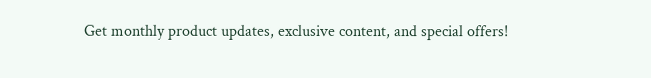Get monthly product updates, exclusive content, and special offers!